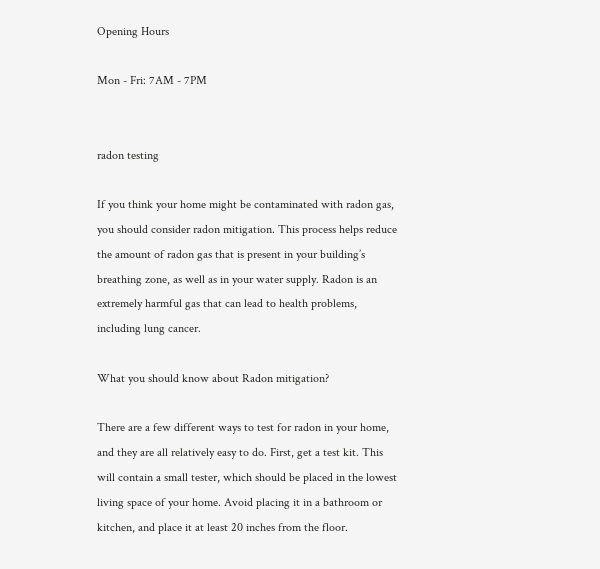Opening Hours

Mon - Fri: 7AM - 7PM


radon testing

If you think your home might be contaminated with radon gas, you should consider radon mitigation. This process helps reduce the amount of radon gas that is present in your building’s breathing zone, as well as in your water supply. Radon is an extremely harmful gas that can lead to health problems, including lung cancer.

What you should know about Radon mitigation?

There are a few different ways to test for radon in your home, and they are all relatively easy to do. First, get a test kit. This will contain a small tester, which should be placed in the lowest living space of your home. Avoid placing it in a bathroom or kitchen, and place it at least 20 inches from the floor.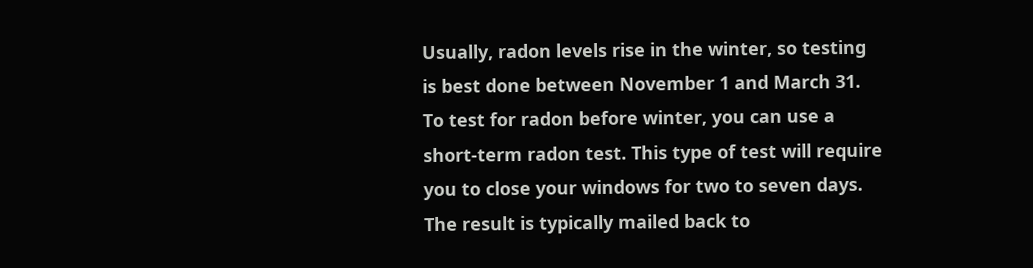Usually, radon levels rise in the winter, so testing is best done between November 1 and March 31. To test for radon before winter, you can use a short-term radon test. This type of test will require you to close your windows for two to seven days. The result is typically mailed back to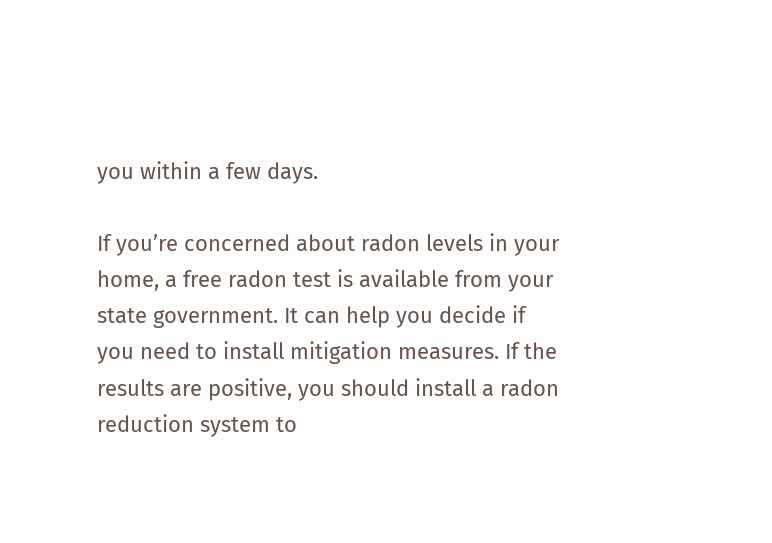you within a few days.

If you’re concerned about radon levels in your home, a free radon test is available from your state government. It can help you decide if you need to install mitigation measures. If the results are positive, you should install a radon reduction system to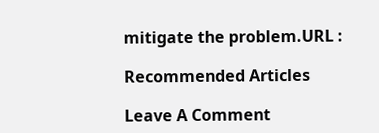mitigate the problem.URL :

Recommended Articles

Leave A Comment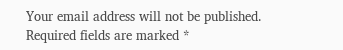Your email address will not be published. Required fields are marked *